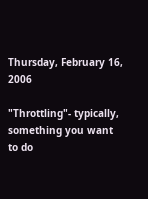Thursday, February 16, 2006

"Throttling"- typically, something you want to do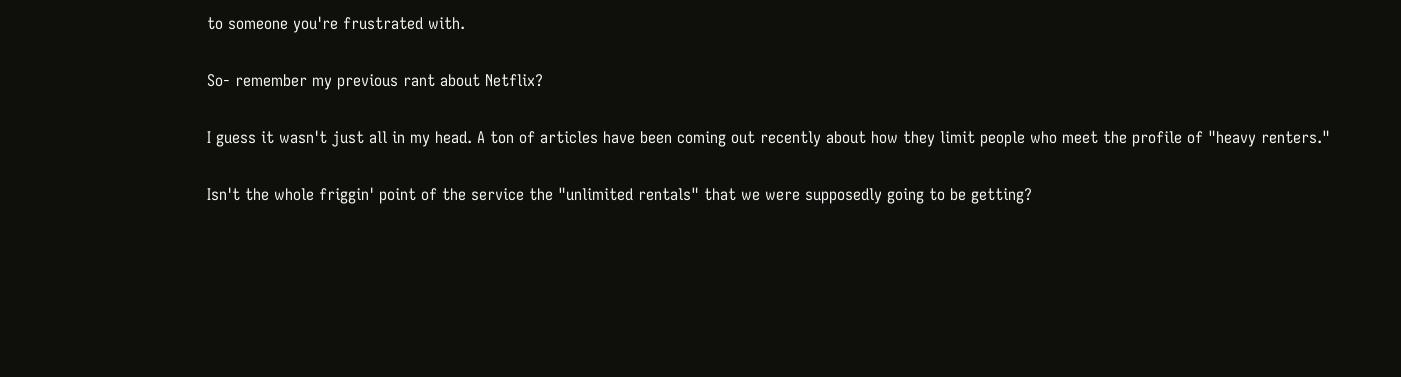to someone you're frustrated with.

So- remember my previous rant about Netflix?

I guess it wasn't just all in my head. A ton of articles have been coming out recently about how they limit people who meet the profile of "heavy renters."

Isn't the whole friggin' point of the service the "unlimited rentals" that we were supposedly going to be getting?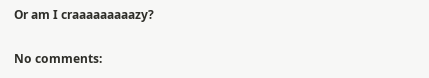Or am I craaaaaaaaazy?

No comments: